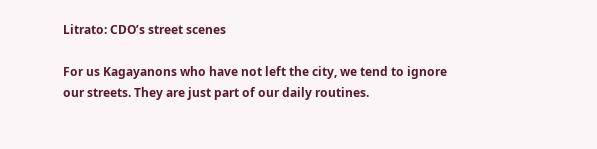Litrato: CDO’s street scenes

For us Kagayanons who have not left the city, we tend to ignore our streets. They are just part of our daily routines.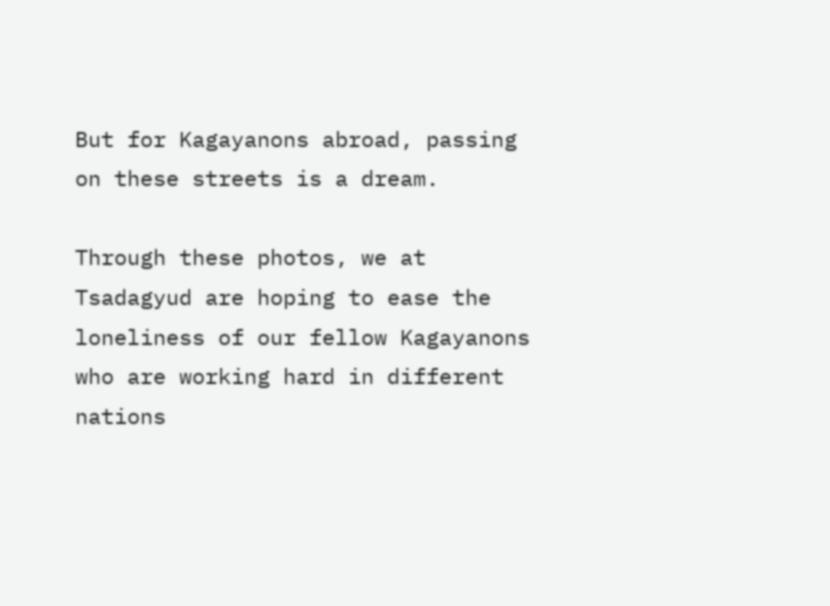But for Kagayanons abroad, passing on these streets is a dream.

Through these photos, we at Tsadagyud are hoping to ease the loneliness of our fellow Kagayanons who are working hard in different nations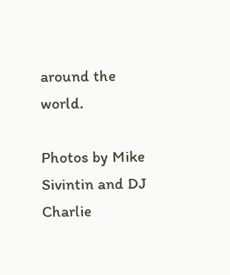around the world.

Photos by Mike Sivintin and DJ Charlie